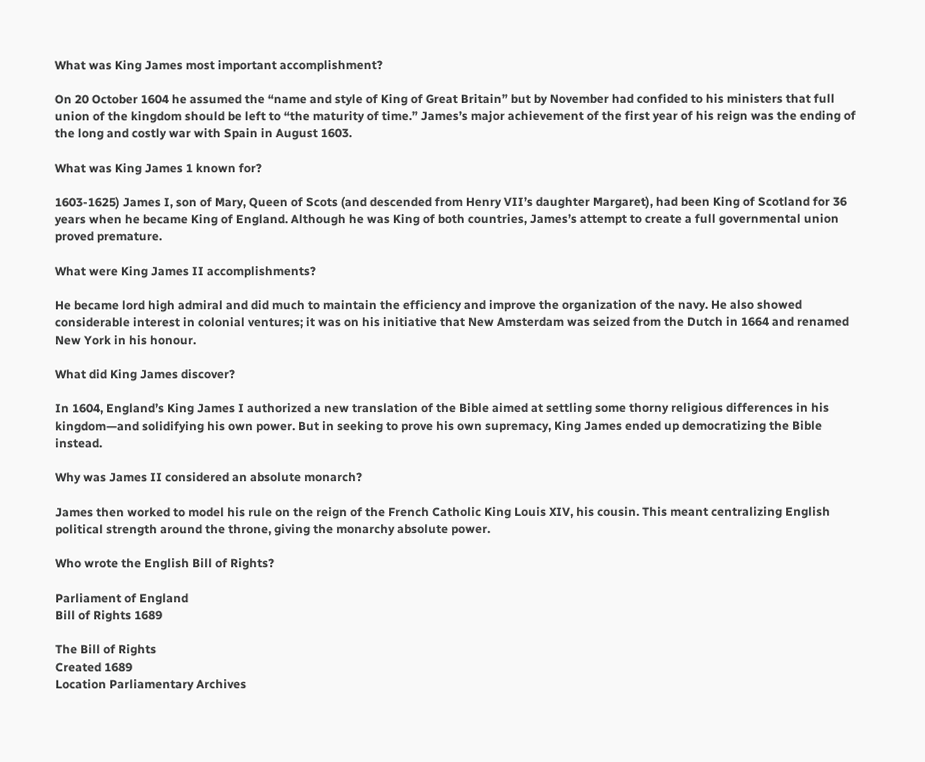What was King James most important accomplishment?

On 20 October 1604 he assumed the “name and style of King of Great Britain” but by November had confided to his ministers that full union of the kingdom should be left to “the maturity of time.” James’s major achievement of the first year of his reign was the ending of the long and costly war with Spain in August 1603.

What was King James 1 known for?

1603-1625) James I, son of Mary, Queen of Scots (and descended from Henry VII’s daughter Margaret), had been King of Scotland for 36 years when he became King of England. Although he was King of both countries, James’s attempt to create a full governmental union proved premature.

What were King James II accomplishments?

He became lord high admiral and did much to maintain the efficiency and improve the organization of the navy. He also showed considerable interest in colonial ventures; it was on his initiative that New Amsterdam was seized from the Dutch in 1664 and renamed New York in his honour.

What did King James discover?

In 1604, England’s King James I authorized a new translation of the Bible aimed at settling some thorny religious differences in his kingdom—and solidifying his own power. But in seeking to prove his own supremacy, King James ended up democratizing the Bible instead.

Why was James II considered an absolute monarch?

James then worked to model his rule on the reign of the French Catholic King Louis XIV, his cousin. This meant centralizing English political strength around the throne, giving the monarchy absolute power.

Who wrote the English Bill of Rights?

Parliament of England
Bill of Rights 1689

The Bill of Rights
Created 1689
Location Parliamentary Archives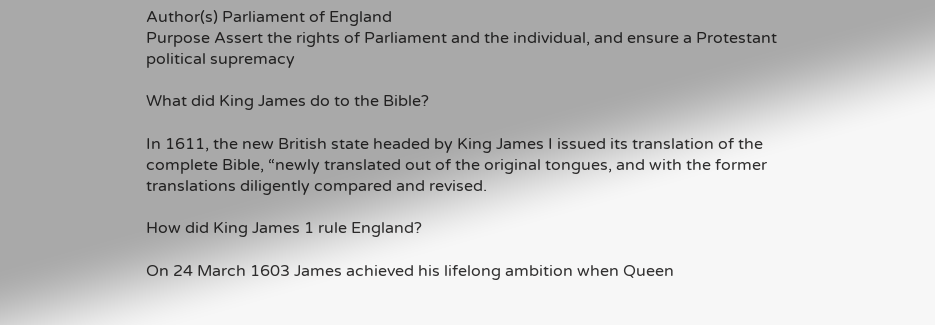Author(s) Parliament of England
Purpose Assert the rights of Parliament and the individual, and ensure a Protestant political supremacy

What did King James do to the Bible?

In 1611, the new British state headed by King James I issued its translation of the complete Bible, “newly translated out of the original tongues, and with the former translations diligently compared and revised.

How did King James 1 rule England?

On 24 March 1603 James achieved his lifelong ambition when Queen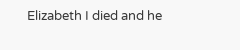Elizabeth I died and he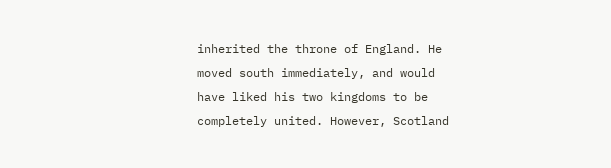inherited the throne of England. He moved south immediately, and would have liked his two kingdoms to be completely united. However, Scotland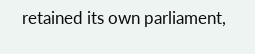retained its own parliament,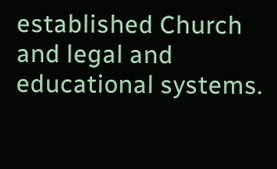established Church and legal and educational systems.